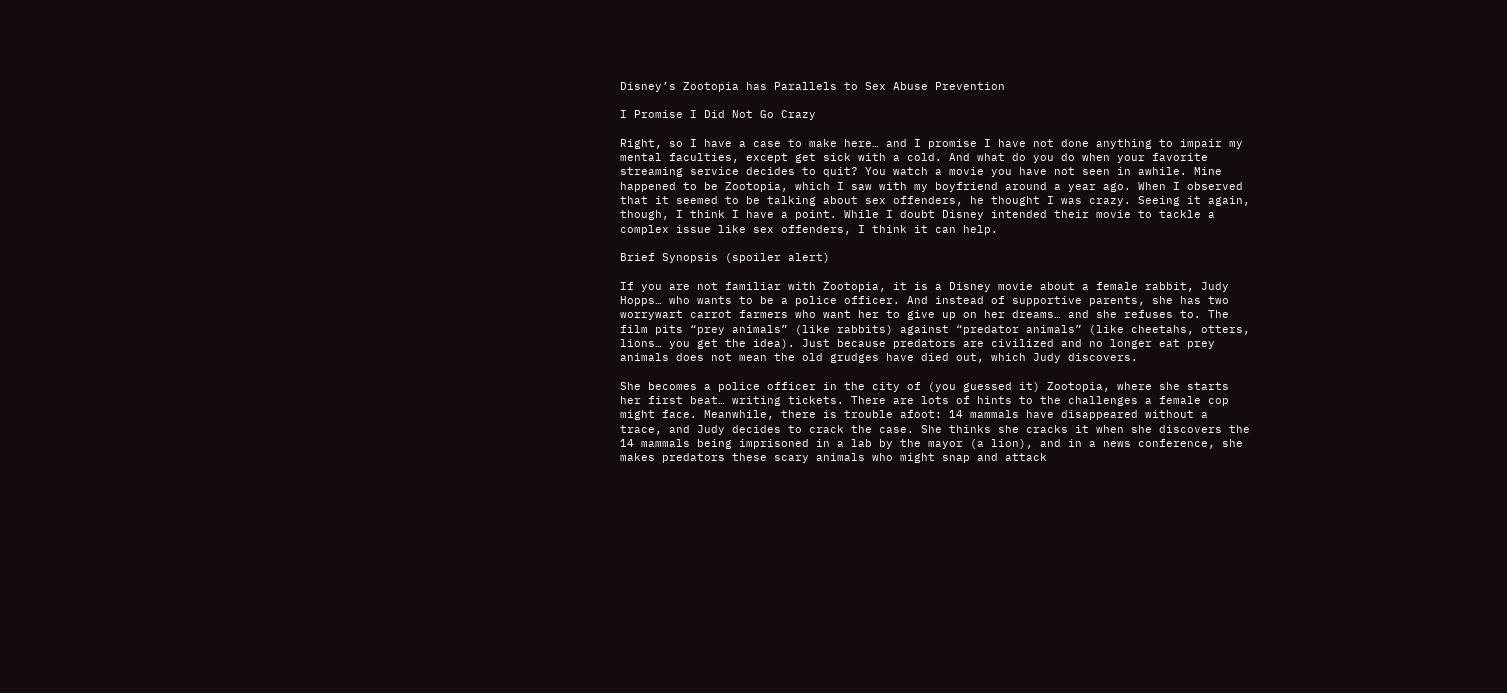Disney’s Zootopia has Parallels to Sex Abuse Prevention

I Promise I Did Not Go Crazy

Right, so I have a case to make here… and I promise I have not done anything to impair my mental faculties, except get sick with a cold. And what do you do when your favorite streaming service decides to quit? You watch a movie you have not seen in awhile. Mine happened to be Zootopia, which I saw with my boyfriend around a year ago. When I observed that it seemed to be talking about sex offenders, he thought I was crazy. Seeing it again, though, I think I have a point. While I doubt Disney intended their movie to tackle a complex issue like sex offenders, I think it can help.

Brief Synopsis (spoiler alert)

If you are not familiar with Zootopia, it is a Disney movie about a female rabbit, Judy Hopps… who wants to be a police officer. And instead of supportive parents, she has two worrywart carrot farmers who want her to give up on her dreams… and she refuses to. The film pits “prey animals” (like rabbits) against “predator animals” (like cheetahs, otters, lions… you get the idea). Just because predators are civilized and no longer eat prey animals does not mean the old grudges have died out, which Judy discovers.

She becomes a police officer in the city of (you guessed it) Zootopia, where she starts her first beat… writing tickets. There are lots of hints to the challenges a female cop might face. Meanwhile, there is trouble afoot: 14 mammals have disappeared without a trace, and Judy decides to crack the case. She thinks she cracks it when she discovers the 14 mammals being imprisoned in a lab by the mayor (a lion), and in a news conference, she makes predators these scary animals who might snap and attack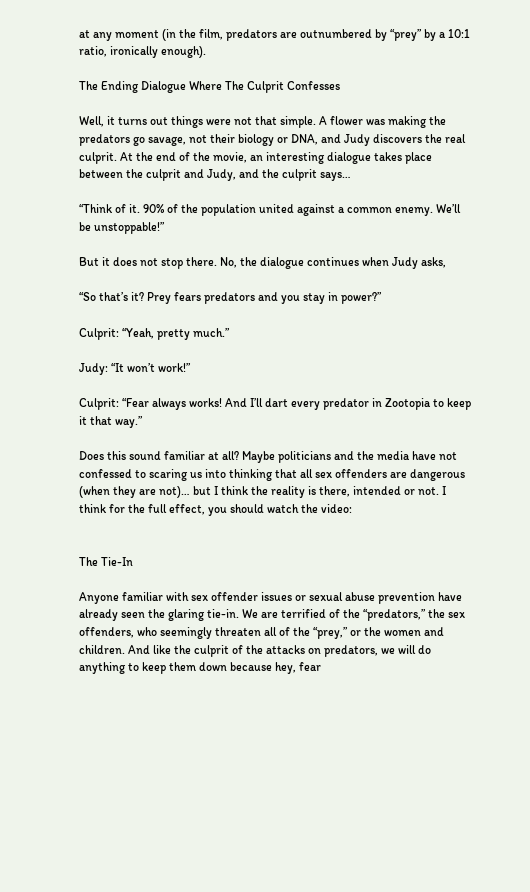at any moment (in the film, predators are outnumbered by “prey” by a 10:1 ratio, ironically enough).

The Ending Dialogue Where The Culprit Confesses

Well, it turns out things were not that simple. A flower was making the predators go savage, not their biology or DNA, and Judy discovers the real culprit. At the end of the movie, an interesting dialogue takes place between the culprit and Judy, and the culprit says…

“Think of it. 90% of the population united against a common enemy. We’ll be unstoppable!”

But it does not stop there. No, the dialogue continues when Judy asks,

“So that’s it? Prey fears predators and you stay in power?”

Culprit: “Yeah, pretty much.”

Judy: “It won’t work!”

Culprit: “Fear always works! And I’ll dart every predator in Zootopia to keep it that way.”

Does this sound familiar at all? Maybe politicians and the media have not confessed to scaring us into thinking that all sex offenders are dangerous (when they are not)… but I think the reality is there, intended or not. I think for the full effect, you should watch the video:


The Tie-In

Anyone familiar with sex offender issues or sexual abuse prevention have already seen the glaring tie-in. We are terrified of the “predators,” the sex offenders, who seemingly threaten all of the “prey,” or the women and children. And like the culprit of the attacks on predators, we will do anything to keep them down because hey, fear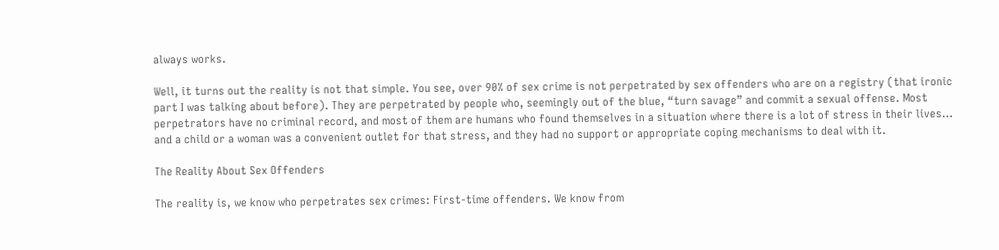always works.

Well, it turns out the reality is not that simple. You see, over 90% of sex crime is not perpetrated by sex offenders who are on a registry (that ironic part I was talking about before). They are perpetrated by people who, seemingly out of the blue, “turn savage” and commit a sexual offense. Most perpetrators have no criminal record, and most of them are humans who found themselves in a situation where there is a lot of stress in their lives… and a child or a woman was a convenient outlet for that stress, and they had no support or appropriate coping mechanisms to deal with it.

The Reality About Sex Offenders

The reality is, we know who perpetrates sex crimes: First-time offenders. We know from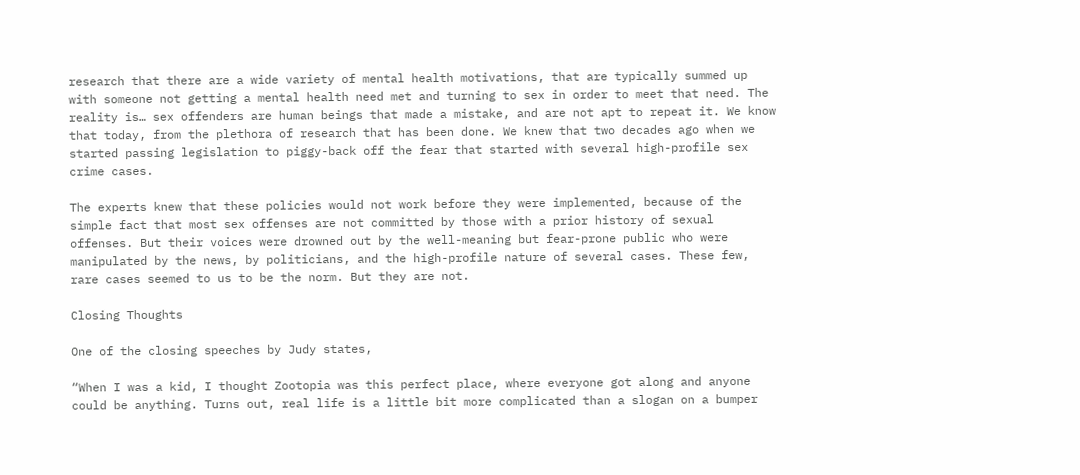research that there are a wide variety of mental health motivations, that are typically summed up with someone not getting a mental health need met and turning to sex in order to meet that need. The reality is… sex offenders are human beings that made a mistake, and are not apt to repeat it. We know that today, from the plethora of research that has been done. We knew that two decades ago when we started passing legislation to piggy-back off the fear that started with several high-profile sex crime cases.

The experts knew that these policies would not work before they were implemented, because of the simple fact that most sex offenses are not committed by those with a prior history of sexual offenses. But their voices were drowned out by the well-meaning but fear-prone public who were manipulated by the news, by politicians, and the high-profile nature of several cases. These few, rare cases seemed to us to be the norm. But they are not.

Closing Thoughts

One of the closing speeches by Judy states,

“When I was a kid, I thought Zootopia was this perfect place, where everyone got along and anyone could be anything. Turns out, real life is a little bit more complicated than a slogan on a bumper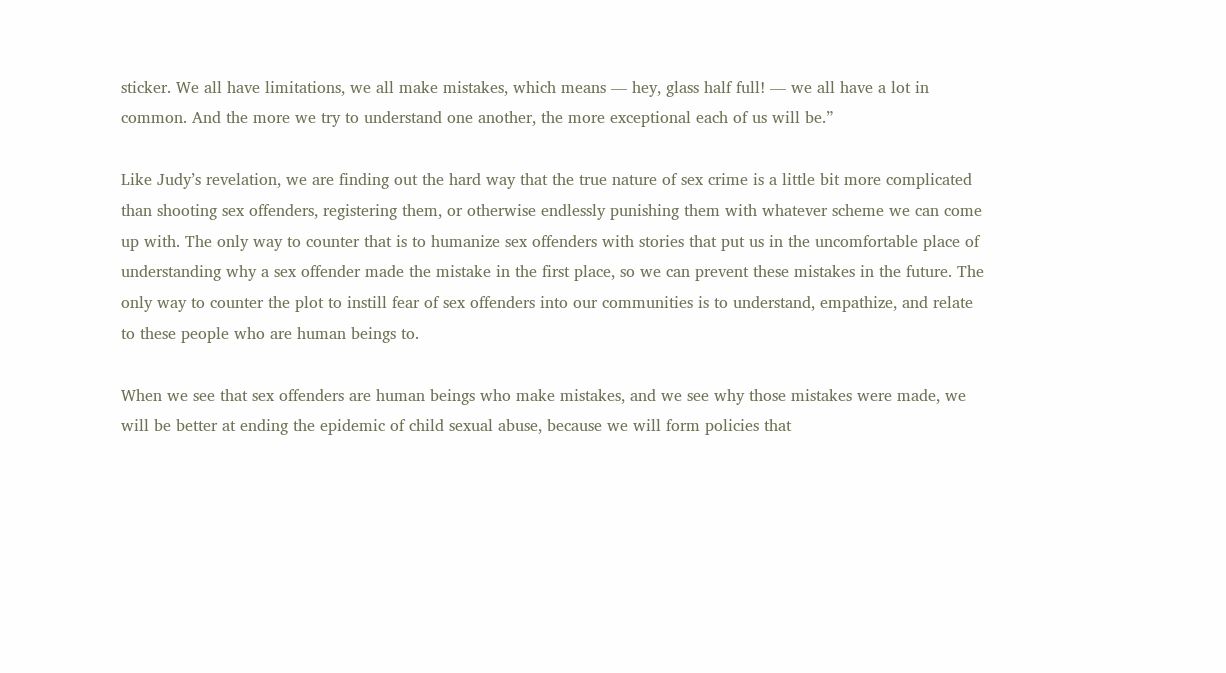sticker. We all have limitations, we all make mistakes, which means — hey, glass half full! — we all have a lot in common. And the more we try to understand one another, the more exceptional each of us will be.”

Like Judy’s revelation, we are finding out the hard way that the true nature of sex crime is a little bit more complicated than shooting sex offenders, registering them, or otherwise endlessly punishing them with whatever scheme we can come up with. The only way to counter that is to humanize sex offenders with stories that put us in the uncomfortable place of understanding why a sex offender made the mistake in the first place, so we can prevent these mistakes in the future. The only way to counter the plot to instill fear of sex offenders into our communities is to understand, empathize, and relate to these people who are human beings to.

When we see that sex offenders are human beings who make mistakes, and we see why those mistakes were made, we will be better at ending the epidemic of child sexual abuse, because we will form policies that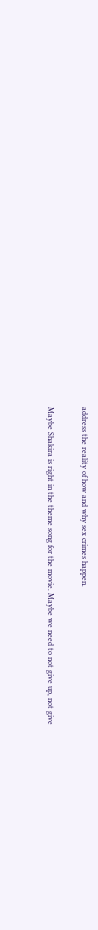address the reality of how and why sex crimes happen.

Maybe Shakira is right in the theme song for the movie. Maybe we need to not give up, not give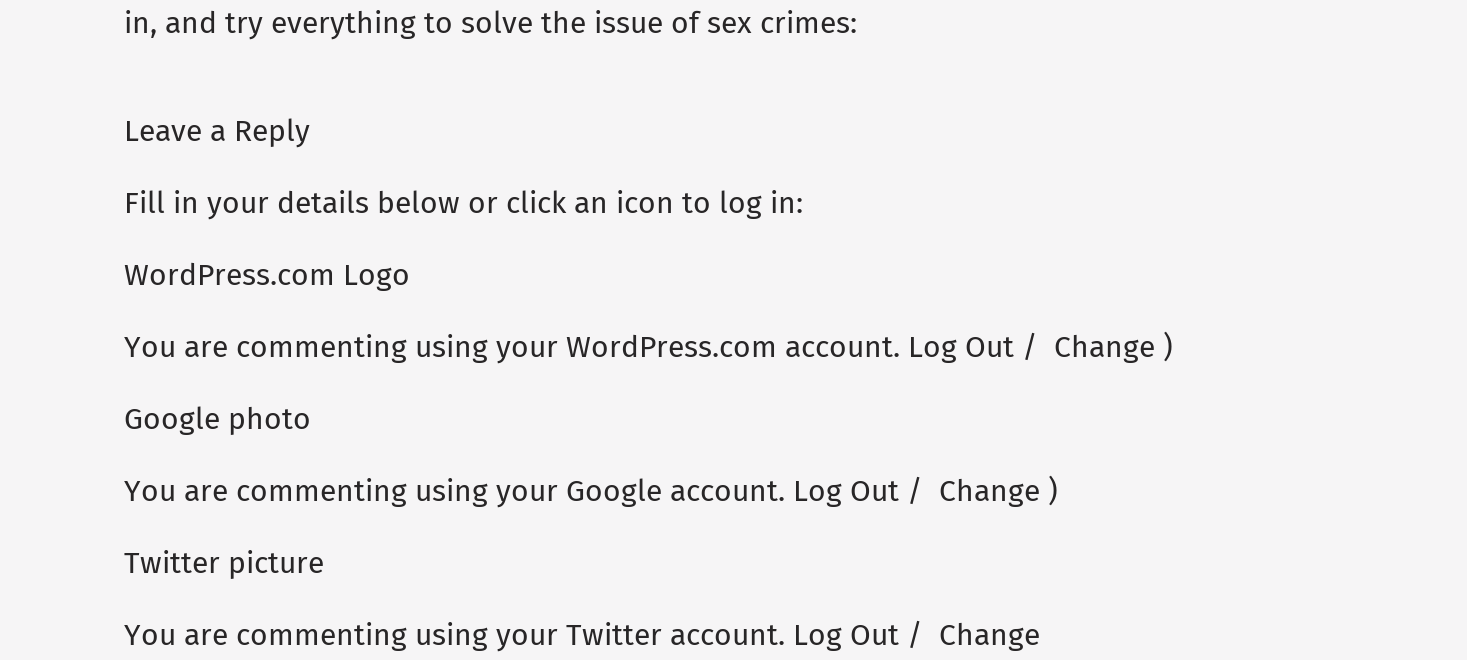in, and try everything to solve the issue of sex crimes:


Leave a Reply

Fill in your details below or click an icon to log in:

WordPress.com Logo

You are commenting using your WordPress.com account. Log Out /  Change )

Google photo

You are commenting using your Google account. Log Out /  Change )

Twitter picture

You are commenting using your Twitter account. Log Out /  Change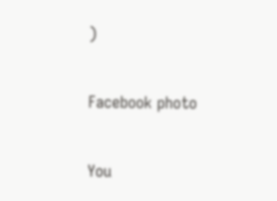)

Facebook photo

You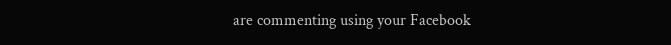are commenting using your Facebook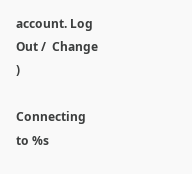account. Log Out /  Change )

Connecting to %s